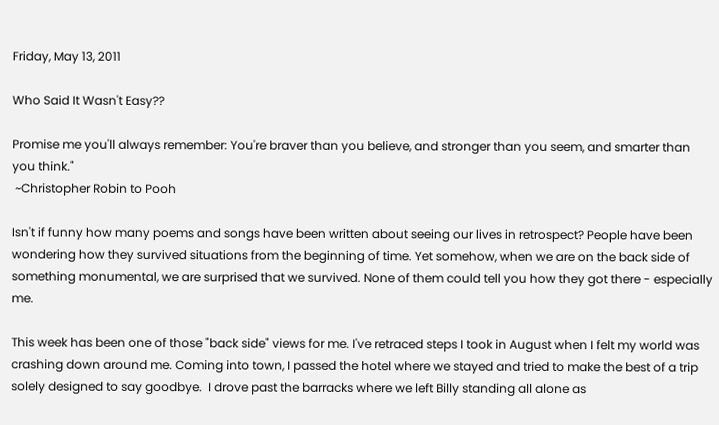Friday, May 13, 2011

Who Said It Wasn't Easy??

Promise me you'll always remember: You're braver than you believe, and stronger than you seem, and smarter than you think."
 ~Christopher Robin to Pooh

Isn't if funny how many poems and songs have been written about seeing our lives in retrospect? People have been wondering how they survived situations from the beginning of time. Yet somehow, when we are on the back side of something monumental, we are surprised that we survived. None of them could tell you how they got there - especially me.

This week has been one of those "back side" views for me. I've retraced steps I took in August when I felt my world was crashing down around me. Coming into town, I passed the hotel where we stayed and tried to make the best of a trip solely designed to say goodbye.  I drove past the barracks where we left Billy standing all alone as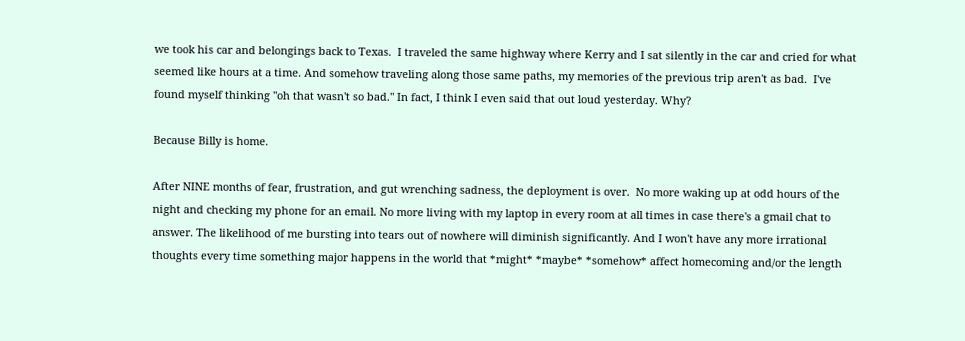we took his car and belongings back to Texas.  I traveled the same highway where Kerry and I sat silently in the car and cried for what seemed like hours at a time. And somehow traveling along those same paths, my memories of the previous trip aren't as bad.  I've found myself thinking "oh that wasn't so bad." In fact, I think I even said that out loud yesterday. Why?

Because Billy is home.

After NINE months of fear, frustration, and gut wrenching sadness, the deployment is over.  No more waking up at odd hours of the night and checking my phone for an email. No more living with my laptop in every room at all times in case there's a gmail chat to answer. The likelihood of me bursting into tears out of nowhere will diminish significantly. And I won't have any more irrational thoughts every time something major happens in the world that *might* *maybe* *somehow* affect homecoming and/or the length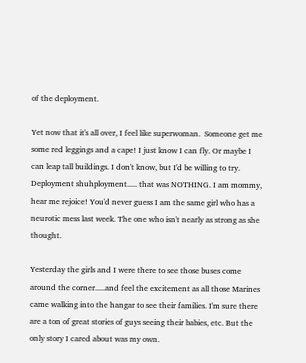of the deployment.

Yet now that it's all over, I feel like superwoman.  Someone get me some red leggings and a cape! I just know I can fly. Or maybe I can leap tall buildings. I don't know, but I'd be willing to try. Deployment shuhployment..... that was NOTHING. I am mommy, hear me rejoice! You'd never guess I am the same girl who has a neurotic mess last week. The one who isn't nearly as strong as she thought.

Yesterday the girls and I were there to see those buses come around the corner.....and feel the excitement as all those Marines came walking into the hangar to see their families. I'm sure there are a ton of great stories of guys seeing their babies, etc. But the only story I cared about was my own.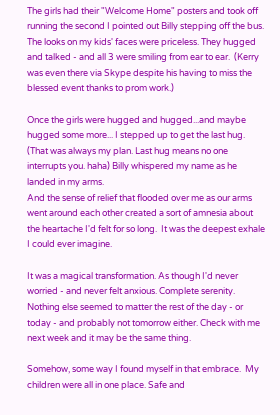The girls had their "Welcome Home" posters and took off running the second I pointed out Billy stepping off the bus. The looks on my kids' faces were priceless. They hugged and talked - and all 3 were smiling from ear to ear.  (Kerry was even there via Skype despite his having to miss the blessed event thanks to prom work.)

Once the girls were hugged and hugged...and maybe hugged some more... I stepped up to get the last hug. (That was always my plan. Last hug means no one interrupts you. haha) Billy whispered my name as he landed in my arms.
And the sense of relief that flooded over me as our arms went around each other created a sort of amnesia about the heartache I'd felt for so long.  It was the deepest exhale I could ever imagine.

It was a magical transformation. As though I'd never worried - and never felt anxious. Complete serenity.  Nothing else seemed to matter the rest of the day - or today - and probably not tomorrow either. Check with me next week and it may be the same thing.

Somehow, some way I found myself in that embrace.  My children were all in one place. Safe and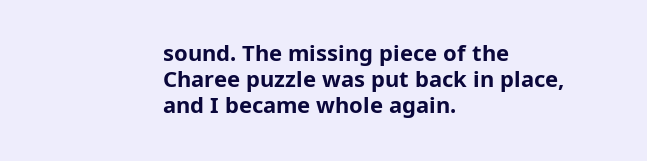sound. The missing piece of the Charee puzzle was put back in place, and I became whole again.